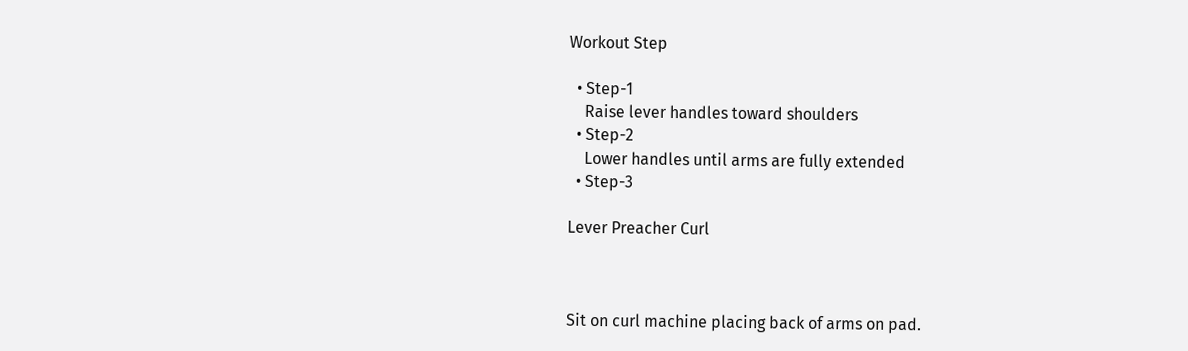Workout Step

  • Step-1
    Raise lever handles toward shoulders
  • Step-2
    Lower handles until arms are fully extended
  • Step-3

Lever Preacher Curl



Sit on curl machine placing back of arms on pad.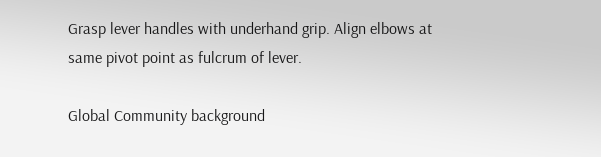Grasp lever handles with underhand grip. Align elbows at same pivot point as fulcrum of lever.

Global Community background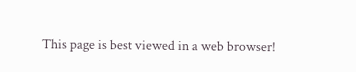This page is best viewed in a web browser!